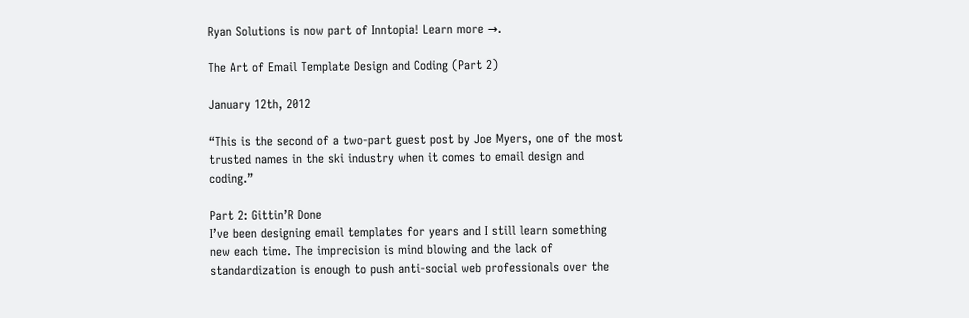Ryan Solutions is now part of Inntopia! Learn more →.

The Art of Email Template Design and Coding (Part 2)

January 12th, 2012

“This is the second of a two-part guest post by Joe Myers, one of the most trusted names in the ski industry when it comes to email design and coding.”

Part 2: Gittin’R Done
I’ve been designing email templates for years and I still learn something new each time. The imprecision is mind blowing and the lack of standardization is enough to push anti-social web professionals over the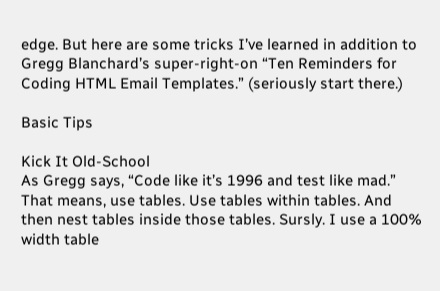edge. But here are some tricks I’ve learned in addition to Gregg Blanchard’s super-right-on “Ten Reminders for Coding HTML Email Templates.” (seriously start there.)

Basic Tips

Kick It Old-School
As Gregg says, “Code like it’s 1996 and test like mad.” That means, use tables. Use tables within tables. And then nest tables inside those tables. Sursly. I use a 100% width table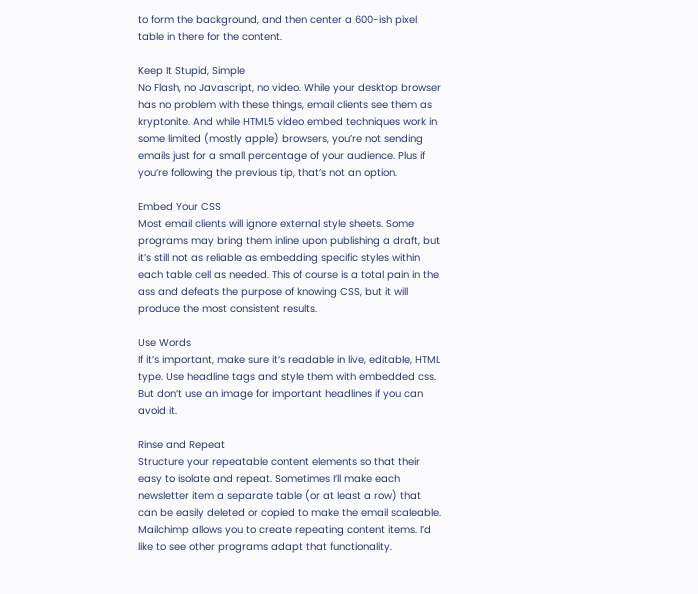to form the background, and then center a 600-ish pixel table in there for the content.

Keep It Stupid, Simple
No Flash, no Javascript, no video. While your desktop browser has no problem with these things, email clients see them as kryptonite. And while HTML5 video embed techniques work in some limited (mostly apple) browsers, you’re not sending emails just for a small percentage of your audience. Plus if you’re following the previous tip, that’s not an option.

Embed Your CSS
Most email clients will ignore external style sheets. Some programs may bring them inline upon publishing a draft, but it’s still not as reliable as embedding specific styles within each table cell as needed. This of course is a total pain in the ass and defeats the purpose of knowing CSS, but it will produce the most consistent results.

Use Words
If it’s important, make sure it’s readable in live, editable, HTML type. Use headline tags and style them with embedded css. But don’t use an image for important headlines if you can avoid it.

Rinse and Repeat
Structure your repeatable content elements so that their easy to isolate and repeat. Sometimes I’ll make each newsletter item a separate table (or at least a row) that can be easily deleted or copied to make the email scaleable. Mailchimp allows you to create repeating content items. I’d like to see other programs adapt that functionality.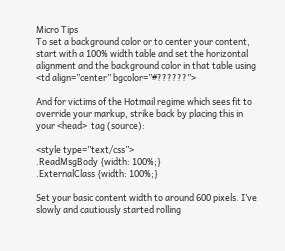Micro Tips
To set a background color or to center your content, start with a 100% width table and set the horizontal alignment and the background color in that table using <td align=”center” bgcolor=”#??????”>

And for victims of the Hotmail regime which sees fit to override your markup, strike back by placing this in your <head>  tag (source):

<style type=”text/css”>
.ReadMsgBody {width: 100%;}
.ExternalClass {width: 100%;}

Set your basic content width to around 600 pixels. I’ve slowly and cautiously started rolling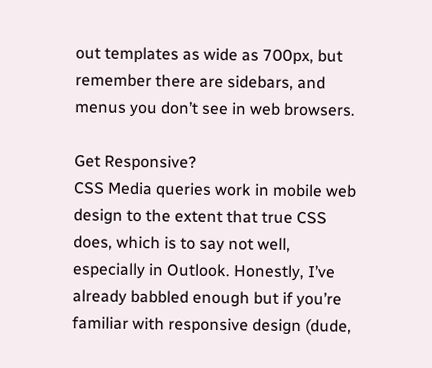out templates as wide as 700px, but remember there are sidebars, and menus you don’t see in web browsers.

Get Responsive?
CSS Media queries work in mobile web design to the extent that true CSS does, which is to say not well, especially in Outlook. Honestly, I’ve already babbled enough but if you’re familiar with responsive design (dude,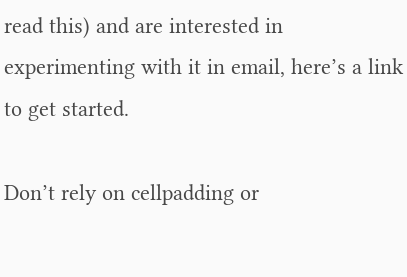read this) and are interested in experimenting with it in email, here’s a link to get started.

Don’t rely on cellpadding or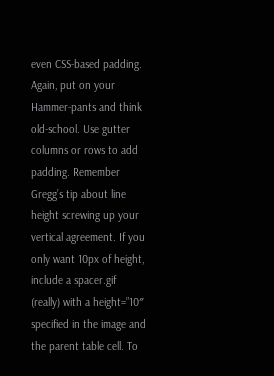even CSS-based padding. Again, put on your Hammer-pants and think old-school. Use gutter columns or rows to add padding. Remember Gregg’s tip about line height screwing up your vertical agreement. If you only want 10px of height, include a spacer.gif (really) with a height=”10″ specified in the image and the parent table cell. To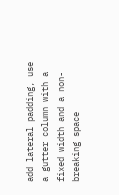add lateral padding, use a gutter column with a fixed width and a non-breaking space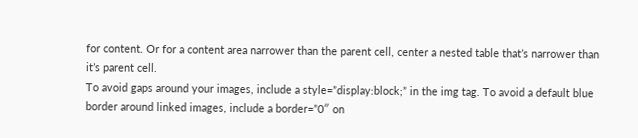for content. Or for a content area narrower than the parent cell, center a nested table that’s narrower than it’s parent cell.
To avoid gaps around your images, include a style=”display:block;” in the img tag. To avoid a default blue border around linked images, include a border=”0″ on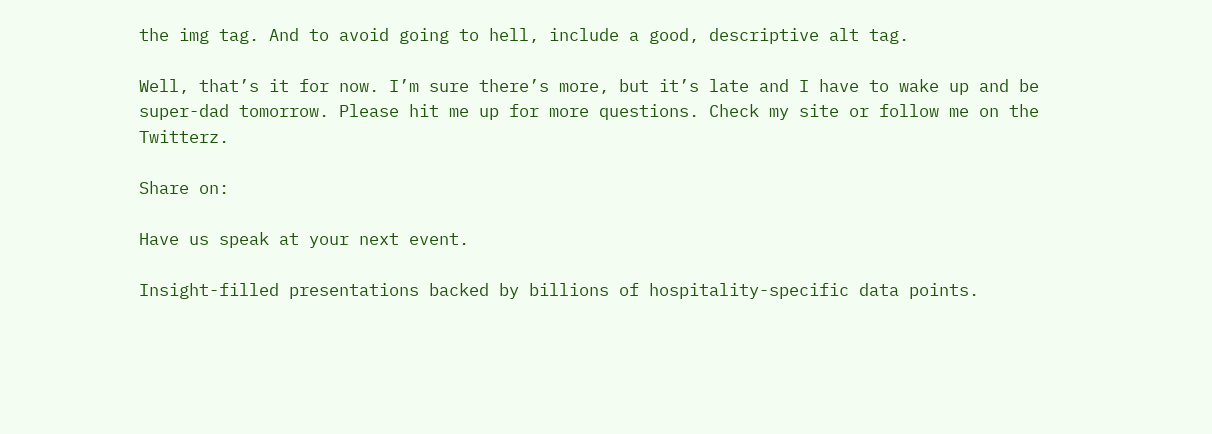the img tag. And to avoid going to hell, include a good, descriptive alt tag.

Well, that’s it for now. I’m sure there’s more, but it’s late and I have to wake up and be super-dad tomorrow. Please hit me up for more questions. Check my site or follow me on the Twitterz.

Share on:

Have us speak at your next event.

Insight-filled presentations backed by billions of hospitality-specific data points.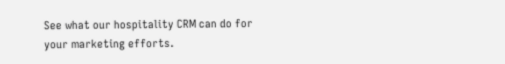See what our hospitality CRM can do for your marketing efforts.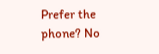Prefer the phone? No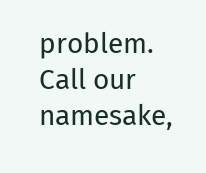problem. Call our namesake,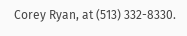Corey Ryan, at (513) 332-8330.